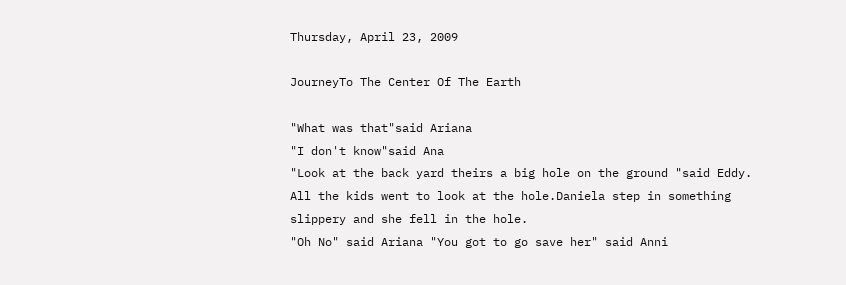Thursday, April 23, 2009

JourneyTo The Center Of The Earth

"What was that"said Ariana
"I don't know"said Ana
"Look at the back yard theirs a big hole on the ground "said Eddy.
All the kids went to look at the hole.Daniela step in something slippery and she fell in the hole.
"Oh No" said Ariana "You got to go save her" said Anni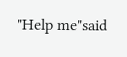"Help me"said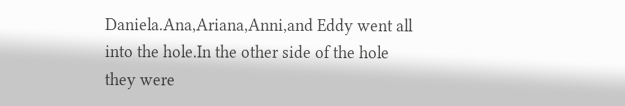Daniela.Ana,Ariana,Anni,and Eddy went all into the hole.In the other side of the hole they were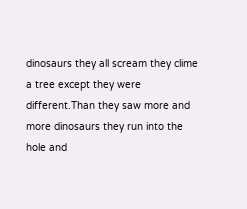dinosaurs they all scream they clime a tree except they were different.Than they saw more and more dinosaurs they run into the hole and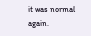it was normal again.